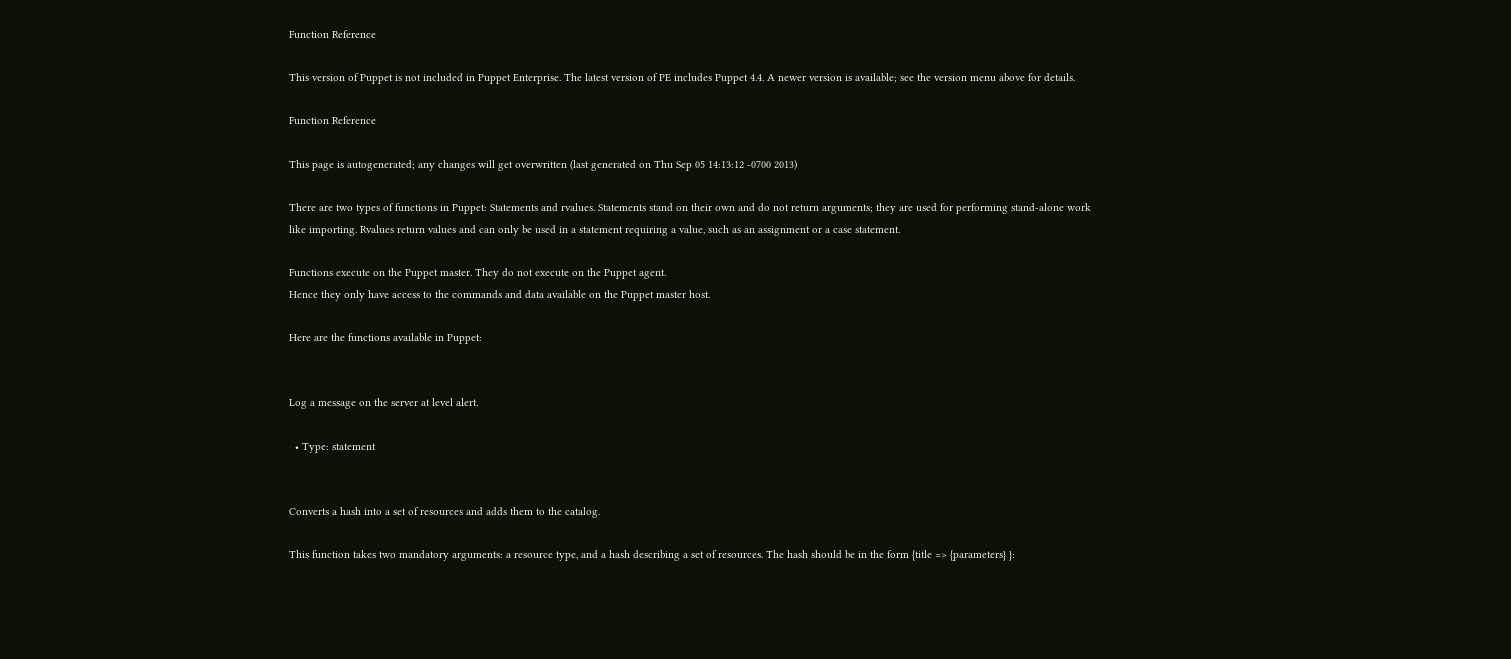Function Reference

This version of Puppet is not included in Puppet Enterprise. The latest version of PE includes Puppet 4.4. A newer version is available; see the version menu above for details.

Function Reference

This page is autogenerated; any changes will get overwritten (last generated on Thu Sep 05 14:13:12 -0700 2013)

There are two types of functions in Puppet: Statements and rvalues. Statements stand on their own and do not return arguments; they are used for performing stand-alone work like importing. Rvalues return values and can only be used in a statement requiring a value, such as an assignment or a case statement.

Functions execute on the Puppet master. They do not execute on the Puppet agent.
Hence they only have access to the commands and data available on the Puppet master host.

Here are the functions available in Puppet:


Log a message on the server at level alert.

  • Type: statement


Converts a hash into a set of resources and adds them to the catalog.

This function takes two mandatory arguments: a resource type, and a hash describing a set of resources. The hash should be in the form {title => {parameters} }: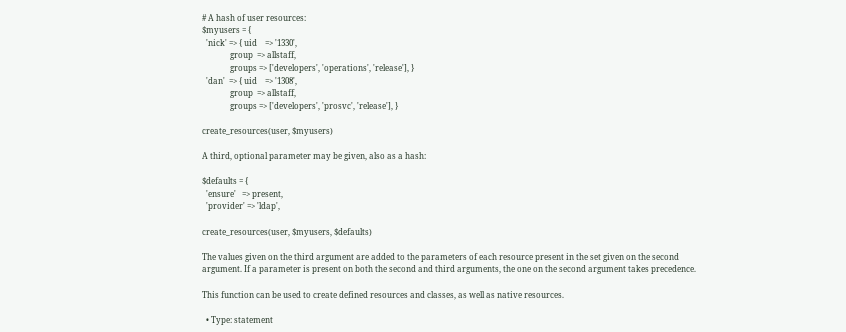# A hash of user resources:
$myusers = {
  'nick' => { uid    => '1330',
              group  => allstaff,
              groups => ['developers', 'operations', 'release'], }
  'dan'  => { uid    => '1308',
              group  => allstaff,
              groups => ['developers', 'prosvc', 'release'], }

create_resources(user, $myusers)

A third, optional parameter may be given, also as a hash:

$defaults = {
  'ensure'   => present,
  'provider' => 'ldap',

create_resources(user, $myusers, $defaults)

The values given on the third argument are added to the parameters of each resource present in the set given on the second argument. If a parameter is present on both the second and third arguments, the one on the second argument takes precedence.

This function can be used to create defined resources and classes, as well as native resources.

  • Type: statement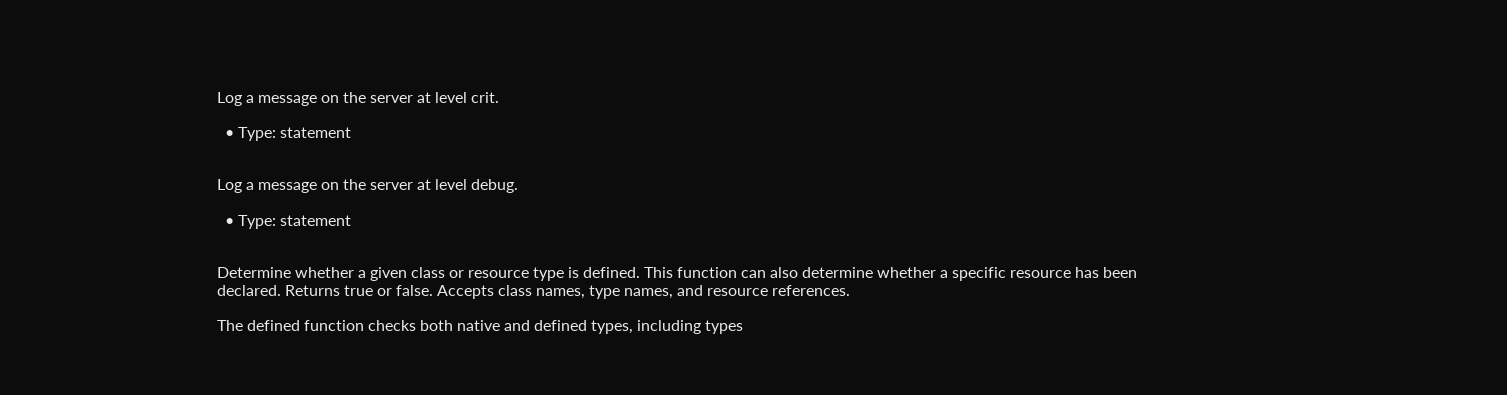Log a message on the server at level crit.

  • Type: statement


Log a message on the server at level debug.

  • Type: statement


Determine whether a given class or resource type is defined. This function can also determine whether a specific resource has been declared. Returns true or false. Accepts class names, type names, and resource references.

The defined function checks both native and defined types, including types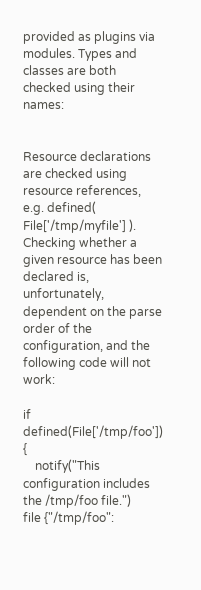provided as plugins via modules. Types and classes are both checked using their names:


Resource declarations are checked using resource references, e.g. defined( File['/tmp/myfile'] ). Checking whether a given resource has been declared is, unfortunately, dependent on the parse order of the configuration, and the following code will not work:

if defined(File['/tmp/foo']) {
    notify("This configuration includes the /tmp/foo file.")
file {"/tmp/foo":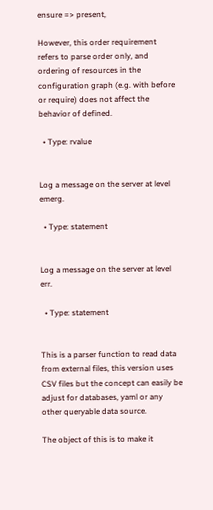ensure => present,

However, this order requirement refers to parse order only, and ordering of resources in the configuration graph (e.g. with before or require) does not affect the behavior of defined.

  • Type: rvalue


Log a message on the server at level emerg.

  • Type: statement


Log a message on the server at level err.

  • Type: statement


This is a parser function to read data from external files, this version uses CSV files but the concept can easily be adjust for databases, yaml or any other queryable data source.

The object of this is to make it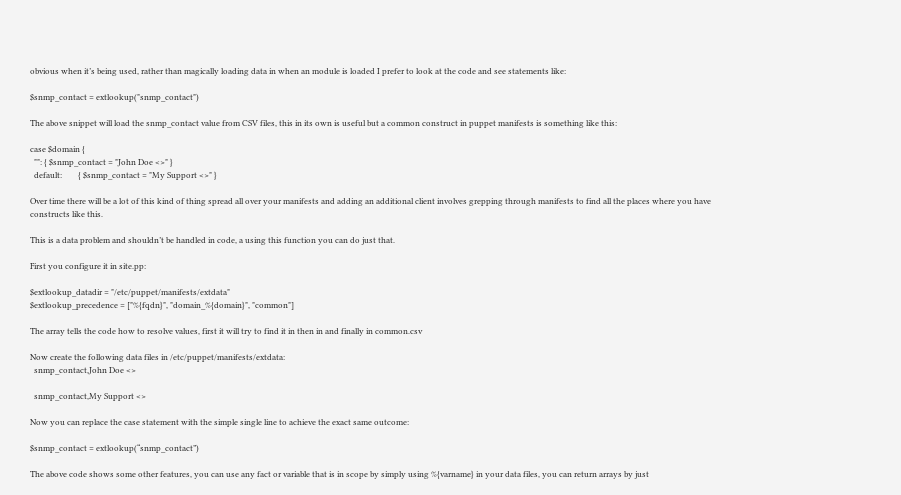obvious when it’s being used, rather than magically loading data in when an module is loaded I prefer to look at the code and see statements like:

$snmp_contact = extlookup("snmp_contact")

The above snippet will load the snmp_contact value from CSV files, this in its own is useful but a common construct in puppet manifests is something like this:

case $domain {
  "": { $snmp_contact = "John Doe <>" }
  default:        { $snmp_contact = "My Support <>" }

Over time there will be a lot of this kind of thing spread all over your manifests and adding an additional client involves grepping through manifests to find all the places where you have constructs like this.

This is a data problem and shouldn’t be handled in code, a using this function you can do just that.

First you configure it in site.pp:

$extlookup_datadir = "/etc/puppet/manifests/extdata"
$extlookup_precedence = ["%{fqdn}", "domain_%{domain}", "common"]

The array tells the code how to resolve values, first it will try to find it in then in and finally in common.csv

Now create the following data files in /etc/puppet/manifests/extdata:
  snmp_contact,John Doe <>

  snmp_contact,My Support <>

Now you can replace the case statement with the simple single line to achieve the exact same outcome:

$snmp_contact = extlookup(“snmp_contact”)

The above code shows some other features, you can use any fact or variable that is in scope by simply using %{varname} in your data files, you can return arrays by just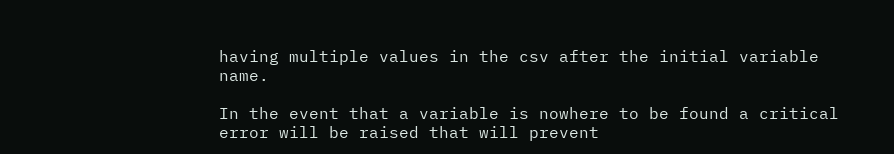having multiple values in the csv after the initial variable name.

In the event that a variable is nowhere to be found a critical error will be raised that will prevent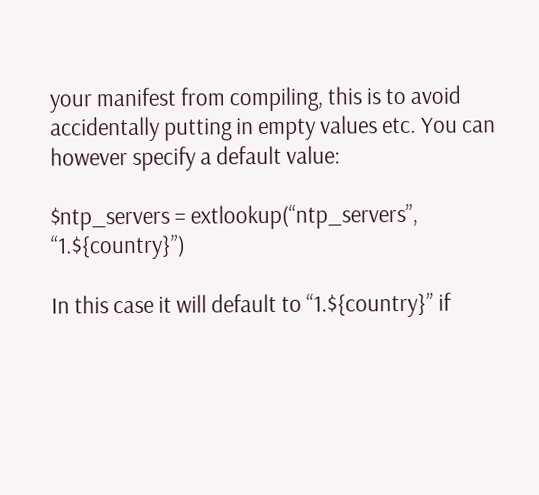your manifest from compiling, this is to avoid accidentally putting in empty values etc. You can however specify a default value:

$ntp_servers = extlookup(“ntp_servers”, “1.${country}”)

In this case it will default to “1.${country}” if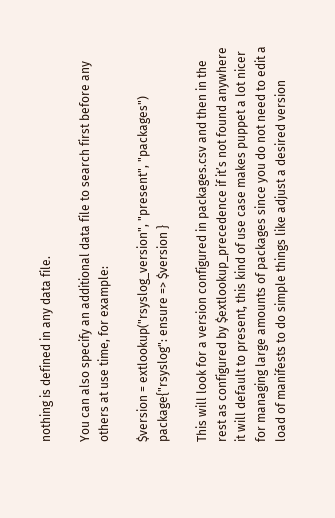nothing is defined in any data file.

You can also specify an additional data file to search first before any others at use time, for example:

$version = extlookup("rsyslog_version", "present", "packages")
package{"rsyslog": ensure => $version }

This will look for a version configured in packages.csv and then in the rest as configured by $extlookup_precedence if it’s not found anywhere it will default to present, this kind of use case makes puppet a lot nicer for managing large amounts of packages since you do not need to edit a load of manifests to do simple things like adjust a desired version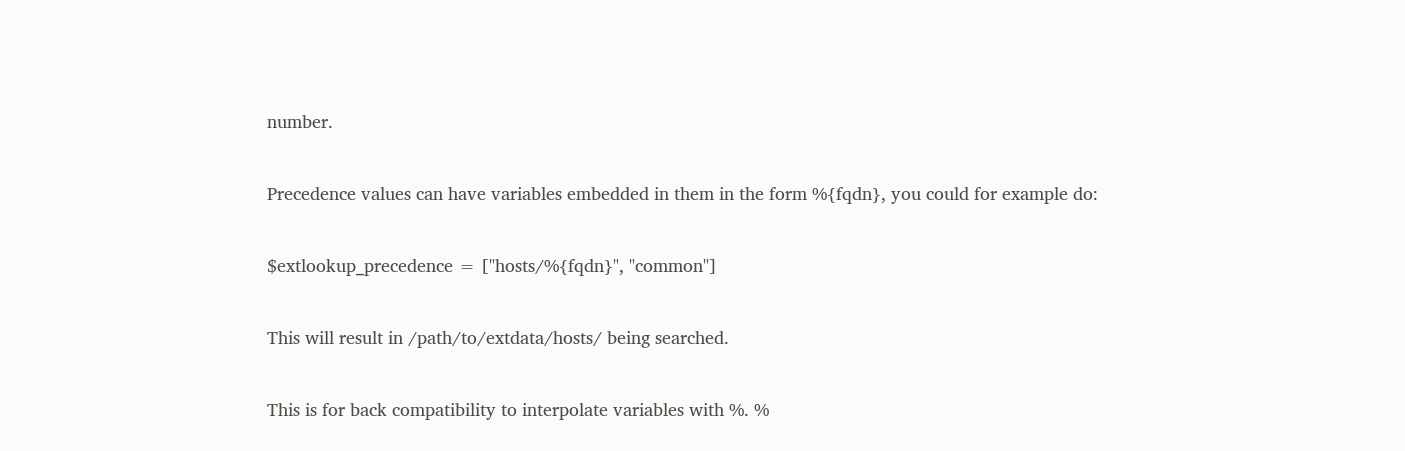number.

Precedence values can have variables embedded in them in the form %{fqdn}, you could for example do:

$extlookup_precedence = ["hosts/%{fqdn}", "common"]

This will result in /path/to/extdata/hosts/ being searched.

This is for back compatibility to interpolate variables with %. %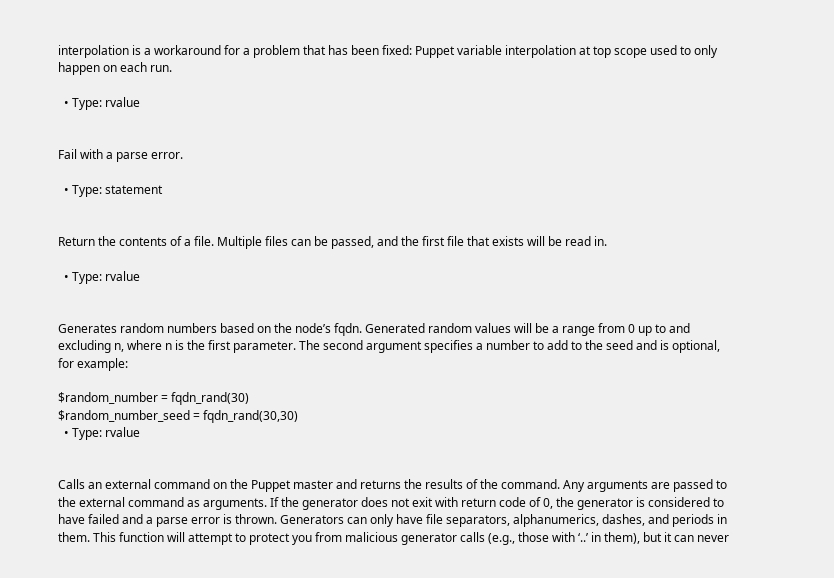interpolation is a workaround for a problem that has been fixed: Puppet variable interpolation at top scope used to only happen on each run.

  • Type: rvalue


Fail with a parse error.

  • Type: statement


Return the contents of a file. Multiple files can be passed, and the first file that exists will be read in.

  • Type: rvalue


Generates random numbers based on the node’s fqdn. Generated random values will be a range from 0 up to and excluding n, where n is the first parameter. The second argument specifies a number to add to the seed and is optional, for example:

$random_number = fqdn_rand(30)
$random_number_seed = fqdn_rand(30,30)
  • Type: rvalue


Calls an external command on the Puppet master and returns the results of the command. Any arguments are passed to the external command as arguments. If the generator does not exit with return code of 0, the generator is considered to have failed and a parse error is thrown. Generators can only have file separators, alphanumerics, dashes, and periods in them. This function will attempt to protect you from malicious generator calls (e.g., those with ‘..’ in them), but it can never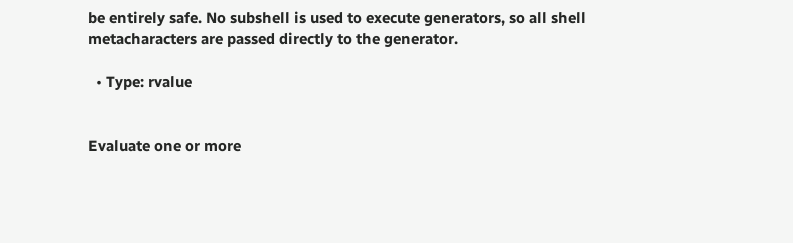be entirely safe. No subshell is used to execute generators, so all shell metacharacters are passed directly to the generator.

  • Type: rvalue


Evaluate one or more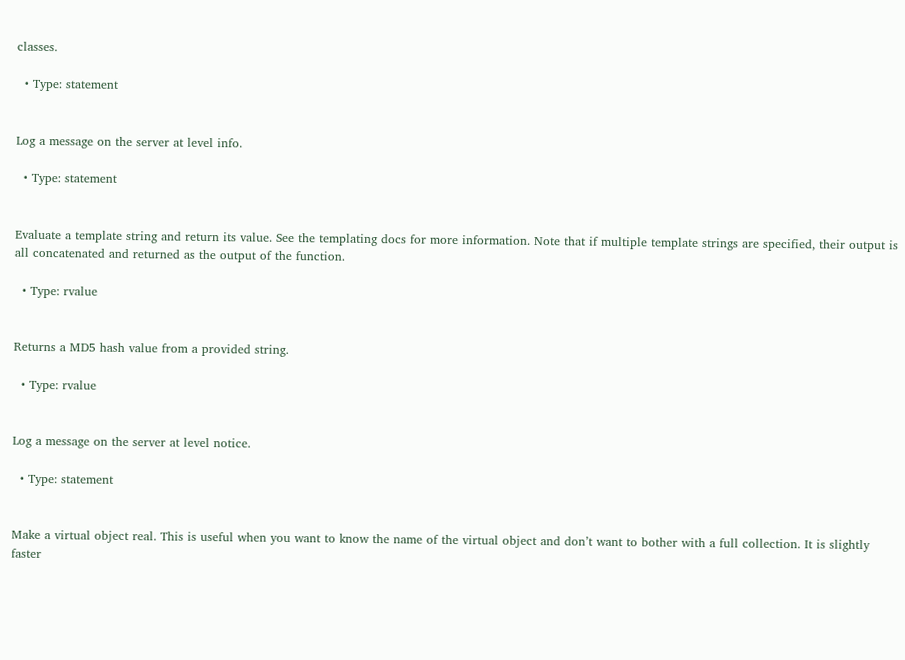classes.

  • Type: statement


Log a message on the server at level info.

  • Type: statement


Evaluate a template string and return its value. See the templating docs for more information. Note that if multiple template strings are specified, their output is all concatenated and returned as the output of the function.

  • Type: rvalue


Returns a MD5 hash value from a provided string.

  • Type: rvalue


Log a message on the server at level notice.

  • Type: statement


Make a virtual object real. This is useful when you want to know the name of the virtual object and don’t want to bother with a full collection. It is slightly faster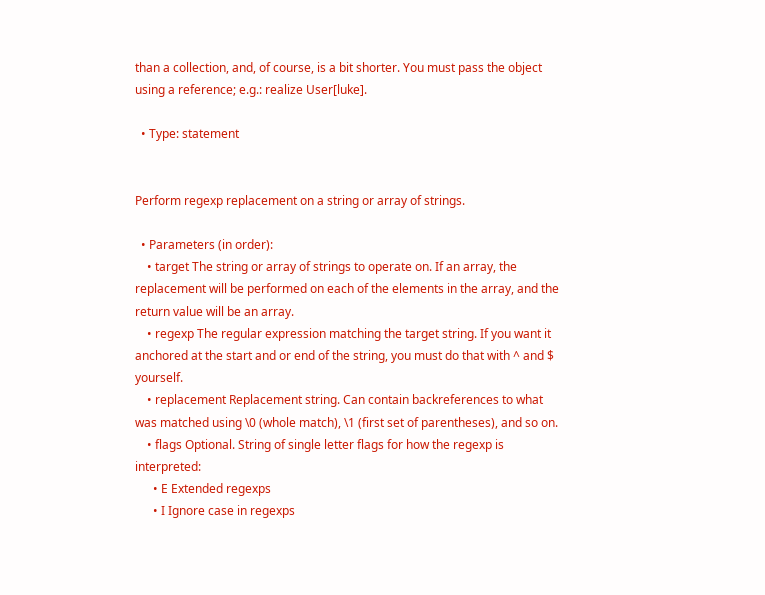than a collection, and, of course, is a bit shorter. You must pass the object using a reference; e.g.: realize User[luke].

  • Type: statement


Perform regexp replacement on a string or array of strings.

  • Parameters (in order):
    • target The string or array of strings to operate on. If an array, the replacement will be performed on each of the elements in the array, and the return value will be an array.
    • regexp The regular expression matching the target string. If you want it anchored at the start and or end of the string, you must do that with ^ and $ yourself.
    • replacement Replacement string. Can contain backreferences to what was matched using \0 (whole match), \1 (first set of parentheses), and so on.
    • flags Optional. String of single letter flags for how the regexp is interpreted:
      • E Extended regexps
      • I Ignore case in regexps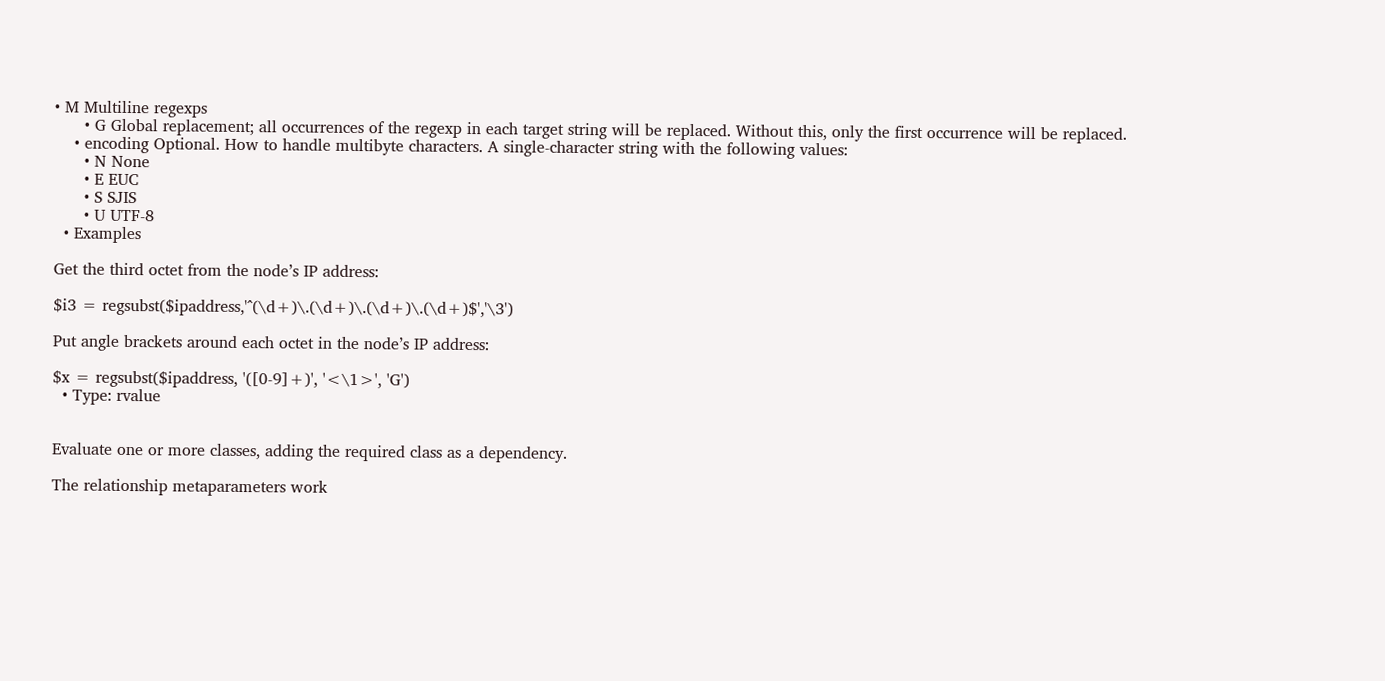• M Multiline regexps
      • G Global replacement; all occurrences of the regexp in each target string will be replaced. Without this, only the first occurrence will be replaced.
    • encoding Optional. How to handle multibyte characters. A single-character string with the following values:
      • N None
      • E EUC
      • S SJIS
      • U UTF-8
  • Examples

Get the third octet from the node’s IP address:

$i3 = regsubst($ipaddress,'^(\d+)\.(\d+)\.(\d+)\.(\d+)$','\3')

Put angle brackets around each octet in the node’s IP address:

$x = regsubst($ipaddress, '([0-9]+)', '<\1>', 'G')
  • Type: rvalue


Evaluate one or more classes, adding the required class as a dependency.

The relationship metaparameters work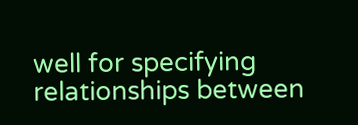well for specifying relationships between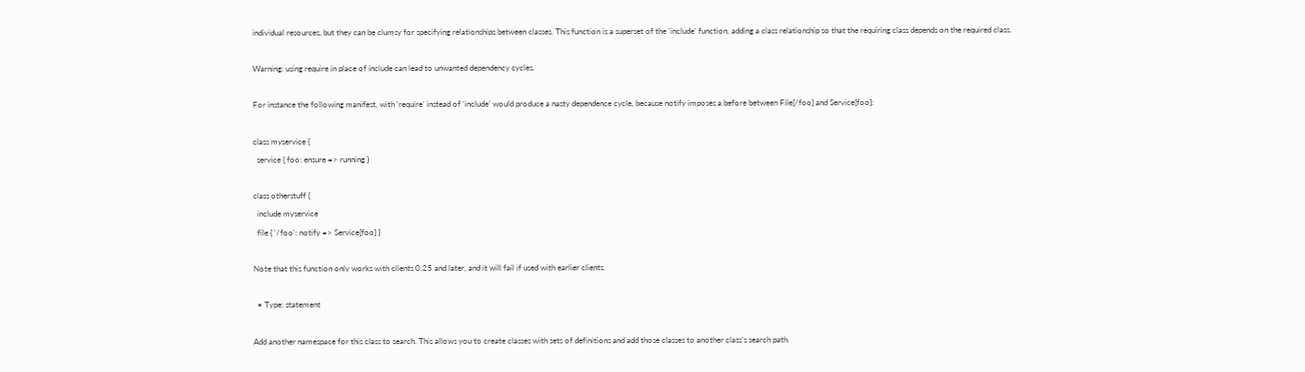individual resources, but they can be clumsy for specifying relationships between classes. This function is a superset of the ‘include’ function, adding a class relationship so that the requiring class depends on the required class.

Warning: using require in place of include can lead to unwanted dependency cycles.

For instance the following manifest, with ‘require’ instead of ‘include’ would produce a nasty dependence cycle, because notify imposes a before between File[/foo] and Service[foo]:

class myservice {
  service { foo: ensure => running }

class otherstuff {
  include myservice
  file { '/foo': notify => Service[foo] }

Note that this function only works with clients 0.25 and later, and it will fail if used with earlier clients.

  • Type: statement

Add another namespace for this class to search. This allows you to create classes with sets of definitions and add those classes to another class’s search path.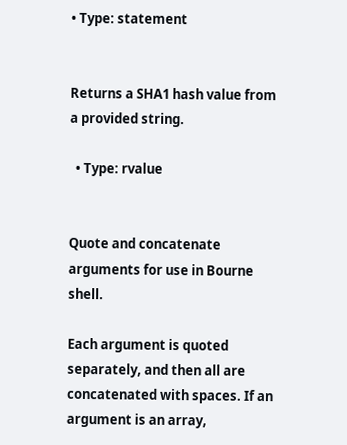• Type: statement


Returns a SHA1 hash value from a provided string.

  • Type: rvalue


Quote and concatenate arguments for use in Bourne shell.

Each argument is quoted separately, and then all are concatenated with spaces. If an argument is an array,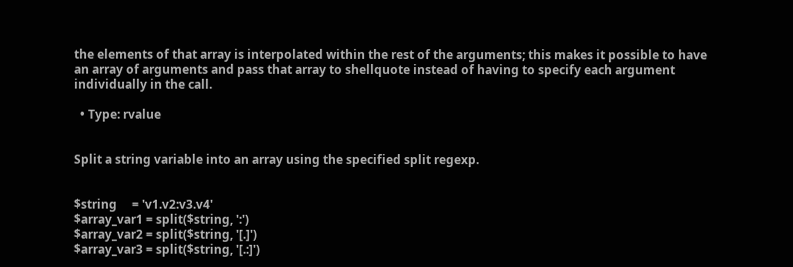the elements of that array is interpolated within the rest of the arguments; this makes it possible to have an array of arguments and pass that array to shellquote instead of having to specify each argument individually in the call.

  • Type: rvalue


Split a string variable into an array using the specified split regexp.


$string     = 'v1.v2:v3.v4'
$array_var1 = split($string, ':')
$array_var2 = split($string, '[.]')
$array_var3 = split($string, '[.:]')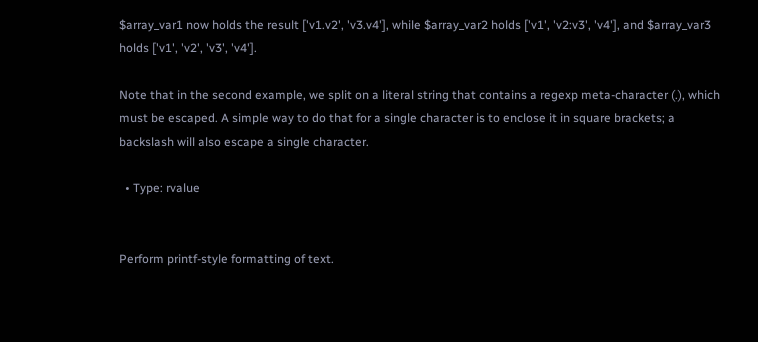$array_var1 now holds the result ['v1.v2', 'v3.v4'], while $array_var2 holds ['v1', 'v2:v3', 'v4'], and $array_var3 holds ['v1', 'v2', 'v3', 'v4'].

Note that in the second example, we split on a literal string that contains a regexp meta-character (.), which must be escaped. A simple way to do that for a single character is to enclose it in square brackets; a backslash will also escape a single character.

  • Type: rvalue


Perform printf-style formatting of text.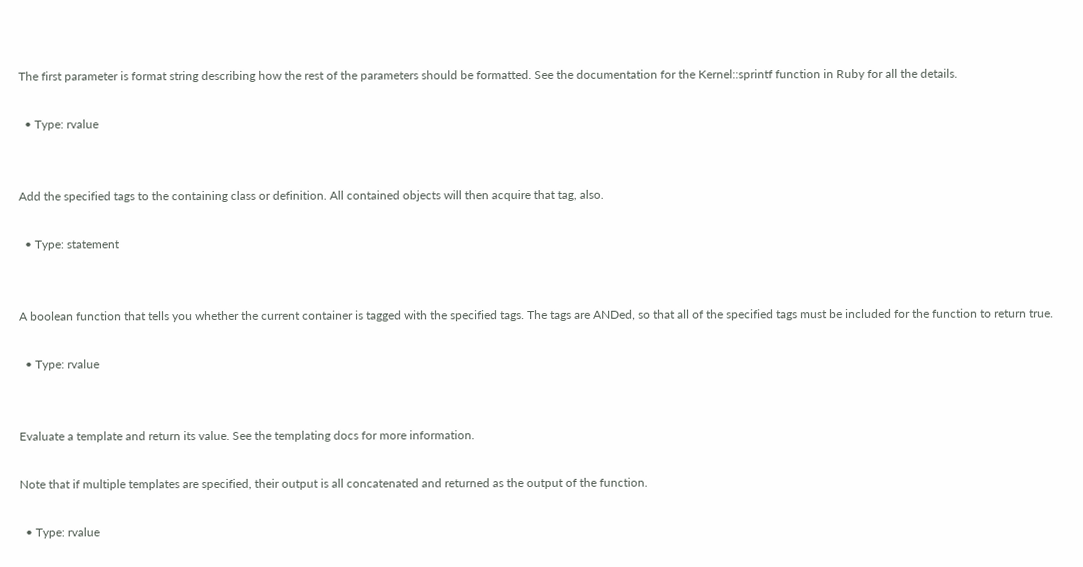The first parameter is format string describing how the rest of the parameters should be formatted. See the documentation for the Kernel::sprintf function in Ruby for all the details.

  • Type: rvalue


Add the specified tags to the containing class or definition. All contained objects will then acquire that tag, also.

  • Type: statement


A boolean function that tells you whether the current container is tagged with the specified tags. The tags are ANDed, so that all of the specified tags must be included for the function to return true.

  • Type: rvalue


Evaluate a template and return its value. See the templating docs for more information.

Note that if multiple templates are specified, their output is all concatenated and returned as the output of the function.

  • Type: rvalue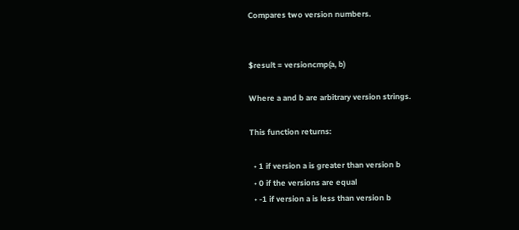Compares two version numbers.


$result = versioncmp(a, b)

Where a and b are arbitrary version strings.

This function returns:

  • 1 if version a is greater than version b
  • 0 if the versions are equal
  • -1 if version a is less than version b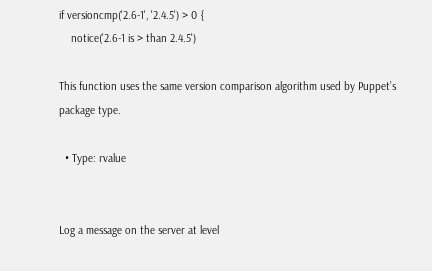if versioncmp('2.6-1', '2.4.5') > 0 {
    notice('2.6-1 is > than 2.4.5')

This function uses the same version comparison algorithm used by Puppet’s package type.

  • Type: rvalue


Log a message on the server at level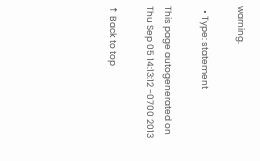warning.

  • Type: statement

This page autogenerated on Thu Sep 05 14:13:12 -0700 2013

↑ Back to top